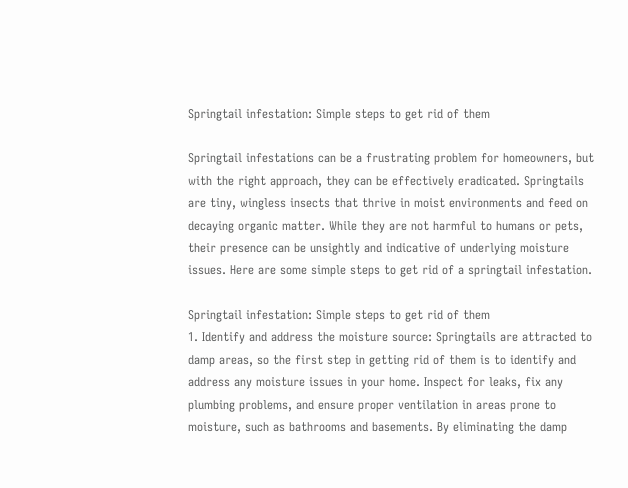Springtail infestation: Simple steps to get rid of them

Springtail infestations can be a frustrating problem for homeowners, but with the right approach, they can be effectively eradicated. Springtails are tiny, wingless insects that thrive in moist environments and feed on decaying organic matter. While they are not harmful to humans or pets, their presence can be unsightly and indicative of underlying moisture issues. Here are some simple steps to get rid of a springtail infestation.

Springtail infestation: Simple steps to get rid of them
1. Identify and address the moisture source: Springtails are attracted to damp areas, so the first step in getting rid of them is to identify and address any moisture issues in your home. Inspect for leaks, fix any plumbing problems, and ensure proper ventilation in areas prone to moisture, such as bathrooms and basements. By eliminating the damp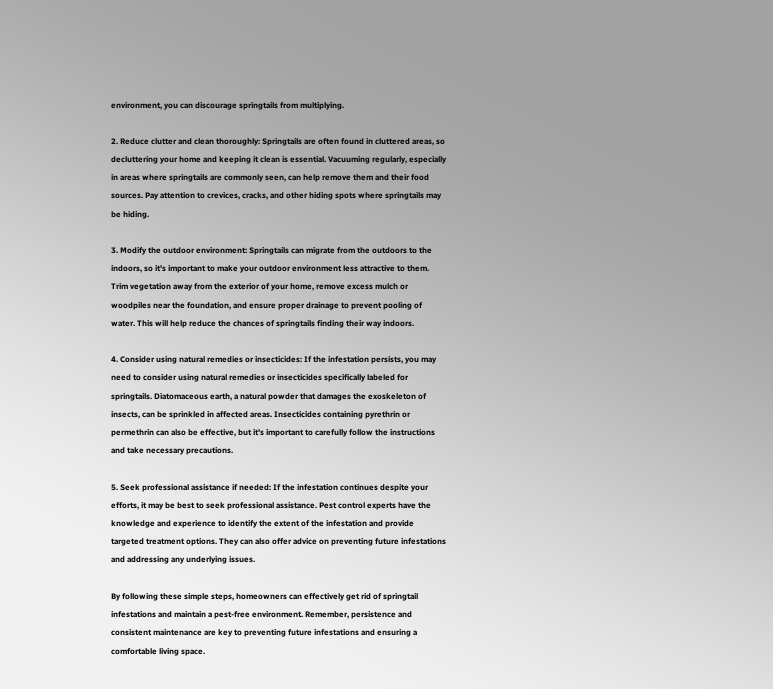environment, you can discourage springtails from multiplying.

2. Reduce clutter and clean thoroughly: Springtails are often found in cluttered areas, so decluttering your home and keeping it clean is essential. Vacuuming regularly, especially in areas where springtails are commonly seen, can help remove them and their food sources. Pay attention to crevices, cracks, and other hiding spots where springtails may be hiding.

3. Modify the outdoor environment: Springtails can migrate from the outdoors to the indoors, so it's important to make your outdoor environment less attractive to them. Trim vegetation away from the exterior of your home, remove excess mulch or woodpiles near the foundation, and ensure proper drainage to prevent pooling of water. This will help reduce the chances of springtails finding their way indoors.

4. Consider using natural remedies or insecticides: If the infestation persists, you may need to consider using natural remedies or insecticides specifically labeled for springtails. Diatomaceous earth, a natural powder that damages the exoskeleton of insects, can be sprinkled in affected areas. Insecticides containing pyrethrin or permethrin can also be effective, but it's important to carefully follow the instructions and take necessary precautions.

5. Seek professional assistance if needed: If the infestation continues despite your efforts, it may be best to seek professional assistance. Pest control experts have the knowledge and experience to identify the extent of the infestation and provide targeted treatment options. They can also offer advice on preventing future infestations and addressing any underlying issues.

By following these simple steps, homeowners can effectively get rid of springtail infestations and maintain a pest-free environment. Remember, persistence and consistent maintenance are key to preventing future infestations and ensuring a comfortable living space.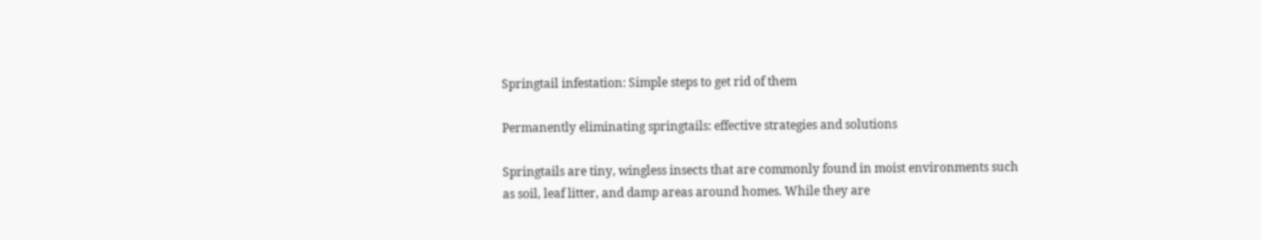Springtail infestation: Simple steps to get rid of them

Permanently eliminating springtails: effective strategies and solutions

Springtails are tiny, wingless insects that are commonly found in moist environments such as soil, leaf litter, and damp areas around homes. While they are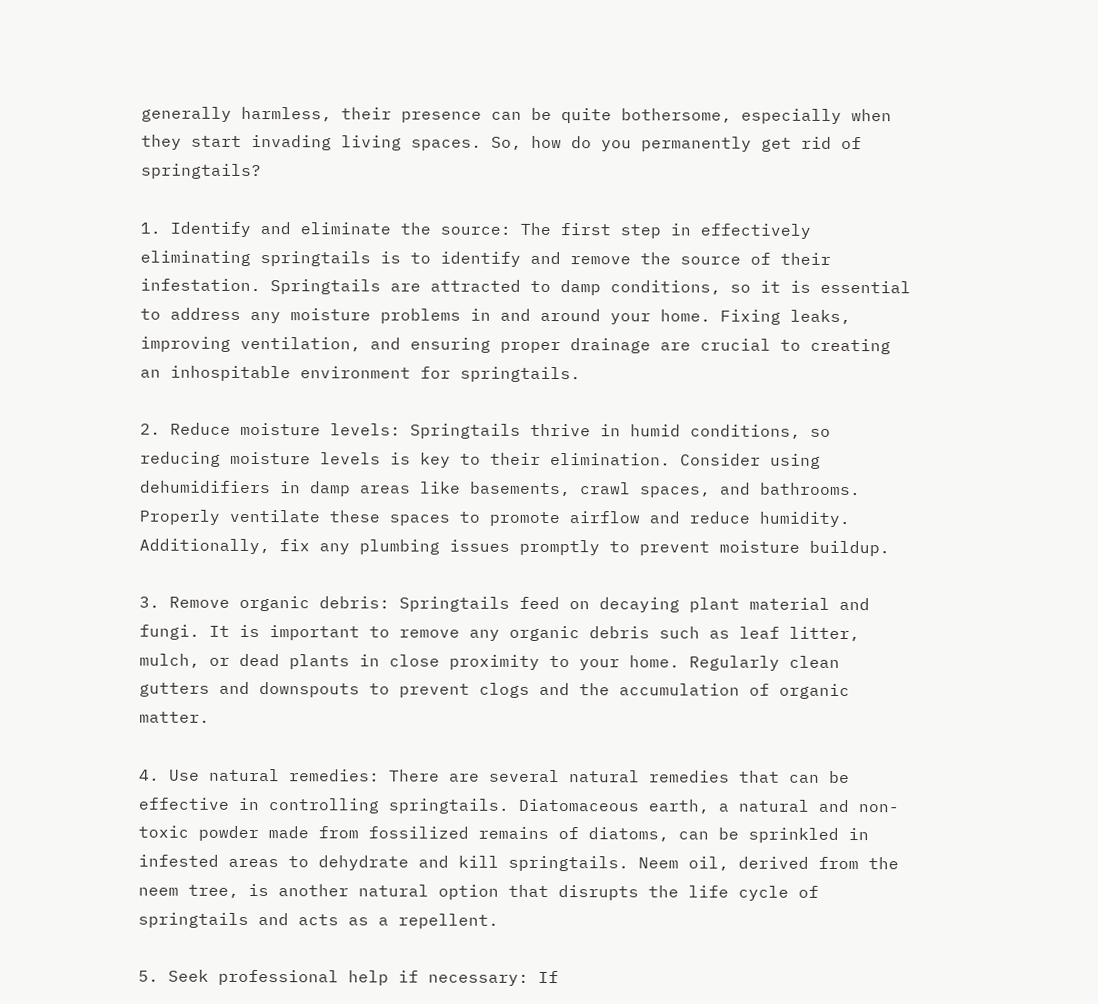generally harmless, their presence can be quite bothersome, especially when they start invading living spaces. So, how do you permanently get rid of springtails?

1. Identify and eliminate the source: The first step in effectively eliminating springtails is to identify and remove the source of their infestation. Springtails are attracted to damp conditions, so it is essential to address any moisture problems in and around your home. Fixing leaks, improving ventilation, and ensuring proper drainage are crucial to creating an inhospitable environment for springtails.

2. Reduce moisture levels: Springtails thrive in humid conditions, so reducing moisture levels is key to their elimination. Consider using dehumidifiers in damp areas like basements, crawl spaces, and bathrooms. Properly ventilate these spaces to promote airflow and reduce humidity. Additionally, fix any plumbing issues promptly to prevent moisture buildup.

3. Remove organic debris: Springtails feed on decaying plant material and fungi. It is important to remove any organic debris such as leaf litter, mulch, or dead plants in close proximity to your home. Regularly clean gutters and downspouts to prevent clogs and the accumulation of organic matter.

4. Use natural remedies: There are several natural remedies that can be effective in controlling springtails. Diatomaceous earth, a natural and non-toxic powder made from fossilized remains of diatoms, can be sprinkled in infested areas to dehydrate and kill springtails. Neem oil, derived from the neem tree, is another natural option that disrupts the life cycle of springtails and acts as a repellent.

5. Seek professional help if necessary: If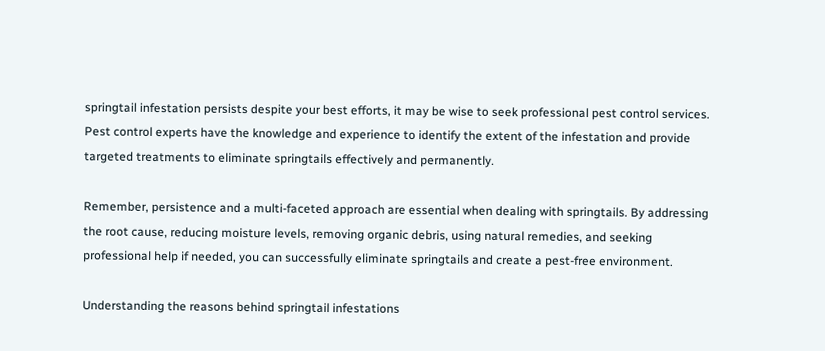springtail infestation persists despite your best efforts, it may be wise to seek professional pest control services. Pest control experts have the knowledge and experience to identify the extent of the infestation and provide targeted treatments to eliminate springtails effectively and permanently.

Remember, persistence and a multi-faceted approach are essential when dealing with springtails. By addressing the root cause, reducing moisture levels, removing organic debris, using natural remedies, and seeking professional help if needed, you can successfully eliminate springtails and create a pest-free environment.

Understanding the reasons behind springtail infestations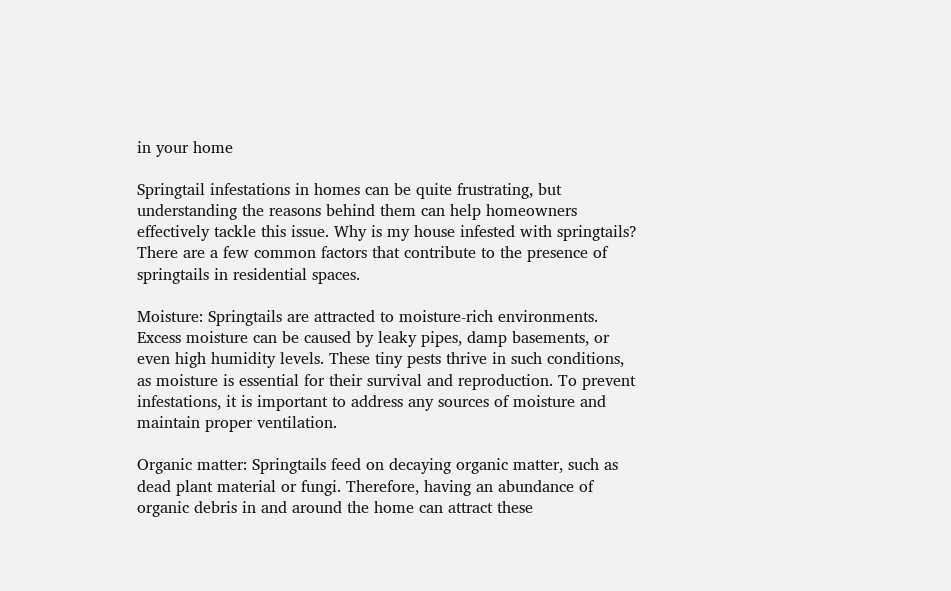in your home

Springtail infestations in homes can be quite frustrating, but understanding the reasons behind them can help homeowners effectively tackle this issue. Why is my house infested with springtails? There are a few common factors that contribute to the presence of springtails in residential spaces.

Moisture: Springtails are attracted to moisture-rich environments. Excess moisture can be caused by leaky pipes, damp basements, or even high humidity levels. These tiny pests thrive in such conditions, as moisture is essential for their survival and reproduction. To prevent infestations, it is important to address any sources of moisture and maintain proper ventilation.

Organic matter: Springtails feed on decaying organic matter, such as dead plant material or fungi. Therefore, having an abundance of organic debris in and around the home can attract these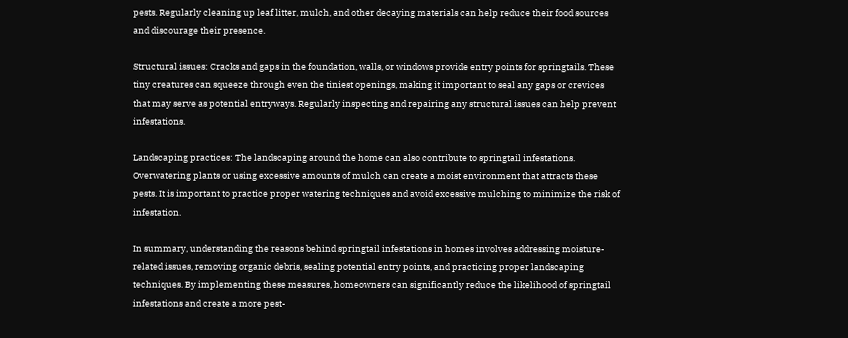pests. Regularly cleaning up leaf litter, mulch, and other decaying materials can help reduce their food sources and discourage their presence.

Structural issues: Cracks and gaps in the foundation, walls, or windows provide entry points for springtails. These tiny creatures can squeeze through even the tiniest openings, making it important to seal any gaps or crevices that may serve as potential entryways. Regularly inspecting and repairing any structural issues can help prevent infestations.

Landscaping practices: The landscaping around the home can also contribute to springtail infestations. Overwatering plants or using excessive amounts of mulch can create a moist environment that attracts these pests. It is important to practice proper watering techniques and avoid excessive mulching to minimize the risk of infestation.

In summary, understanding the reasons behind springtail infestations in homes involves addressing moisture-related issues, removing organic debris, sealing potential entry points, and practicing proper landscaping techniques. By implementing these measures, homeowners can significantly reduce the likelihood of springtail infestations and create a more pest-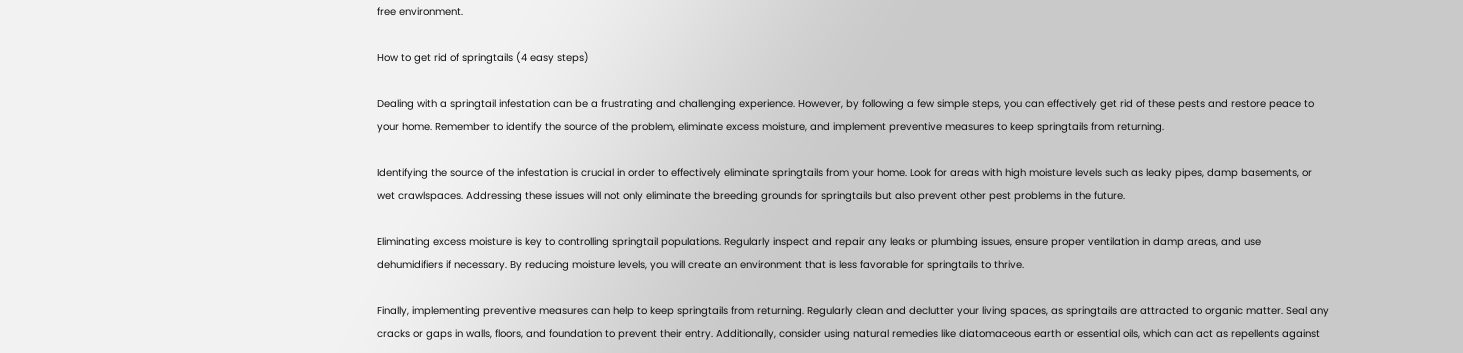free environment.

How to get rid of springtails (4 easy steps)

Dealing with a springtail infestation can be a frustrating and challenging experience. However, by following a few simple steps, you can effectively get rid of these pests and restore peace to your home. Remember to identify the source of the problem, eliminate excess moisture, and implement preventive measures to keep springtails from returning.

Identifying the source of the infestation is crucial in order to effectively eliminate springtails from your home. Look for areas with high moisture levels such as leaky pipes, damp basements, or wet crawlspaces. Addressing these issues will not only eliminate the breeding grounds for springtails but also prevent other pest problems in the future.

Eliminating excess moisture is key to controlling springtail populations. Regularly inspect and repair any leaks or plumbing issues, ensure proper ventilation in damp areas, and use dehumidifiers if necessary. By reducing moisture levels, you will create an environment that is less favorable for springtails to thrive.

Finally, implementing preventive measures can help to keep springtails from returning. Regularly clean and declutter your living spaces, as springtails are attracted to organic matter. Seal any cracks or gaps in walls, floors, and foundation to prevent their entry. Additionally, consider using natural remedies like diatomaceous earth or essential oils, which can act as repellents against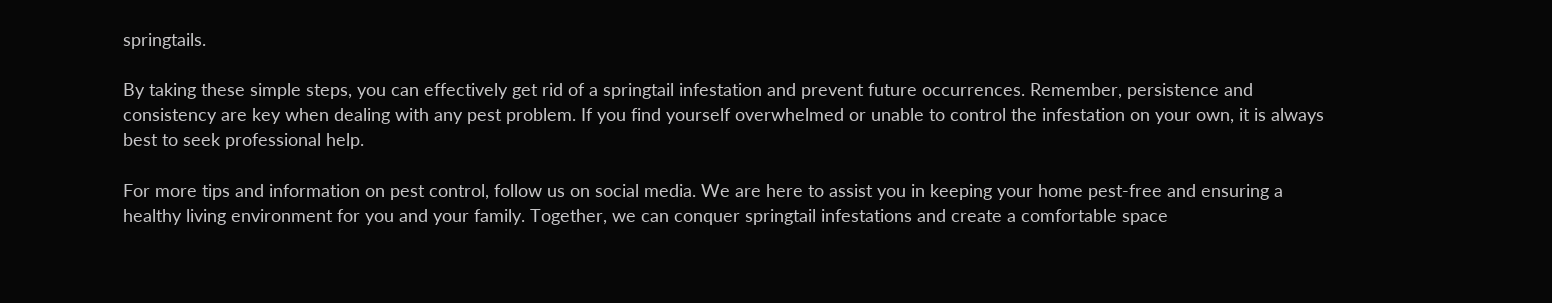springtails.

By taking these simple steps, you can effectively get rid of a springtail infestation and prevent future occurrences. Remember, persistence and consistency are key when dealing with any pest problem. If you find yourself overwhelmed or unable to control the infestation on your own, it is always best to seek professional help.

For more tips and information on pest control, follow us on social media. We are here to assist you in keeping your home pest-free and ensuring a healthy living environment for you and your family. Together, we can conquer springtail infestations and create a comfortable space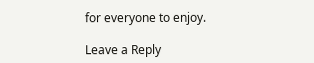for everyone to enjoy.

Leave a Reply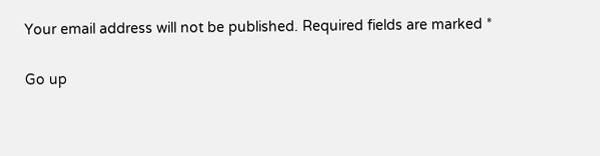Your email address will not be published. Required fields are marked *

Go up